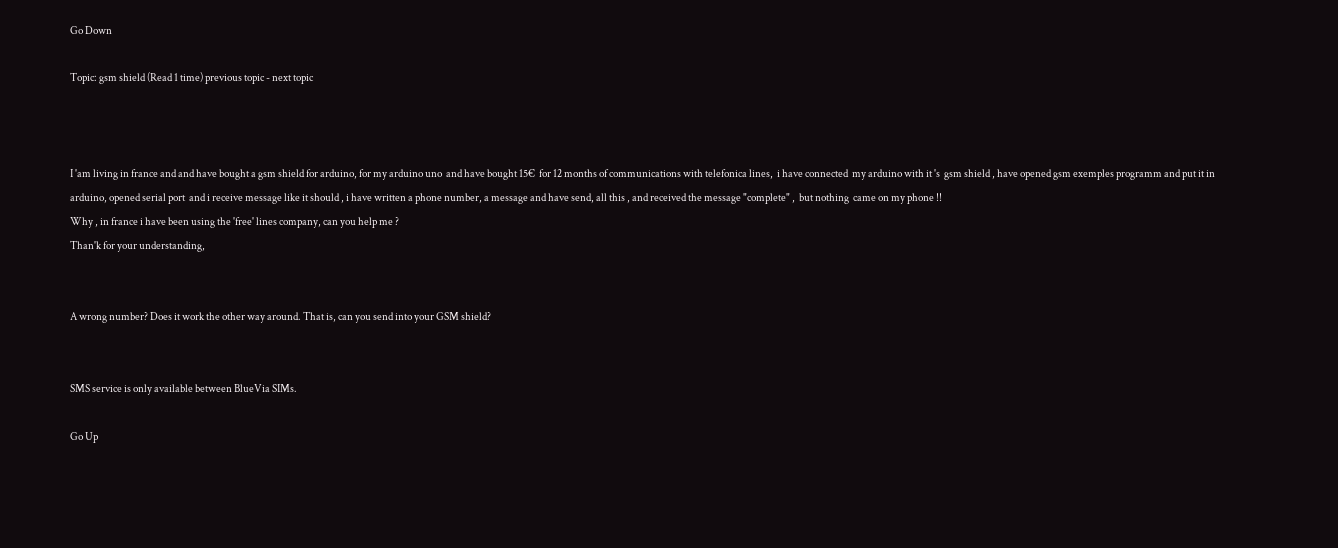Go Down

Topic: gsm shield (Read 1 time) previous topic - next topic



I 'am living in france and and have bought a gsm shield for arduino, for my arduino uno  and have bought 15€  for 12 months of communications with telefonica lines,  i have connected  my arduino with it 's  gsm shield , have opened gsm exemples programm and put it in arduino, opened serial port  and i receive message like it should , i have written a phone number, a message and have send, all this , and received the message "complete" ,  but nothing  came on my phone !!
Why , in france i have been using the 'free' lines company, can you help me ?
Than'k for your understanding,


A wrong number? Does it work the other way around. That is, can you send into your GSM shield?


SMS service is only available between BlueVia SIMs.

Go Up